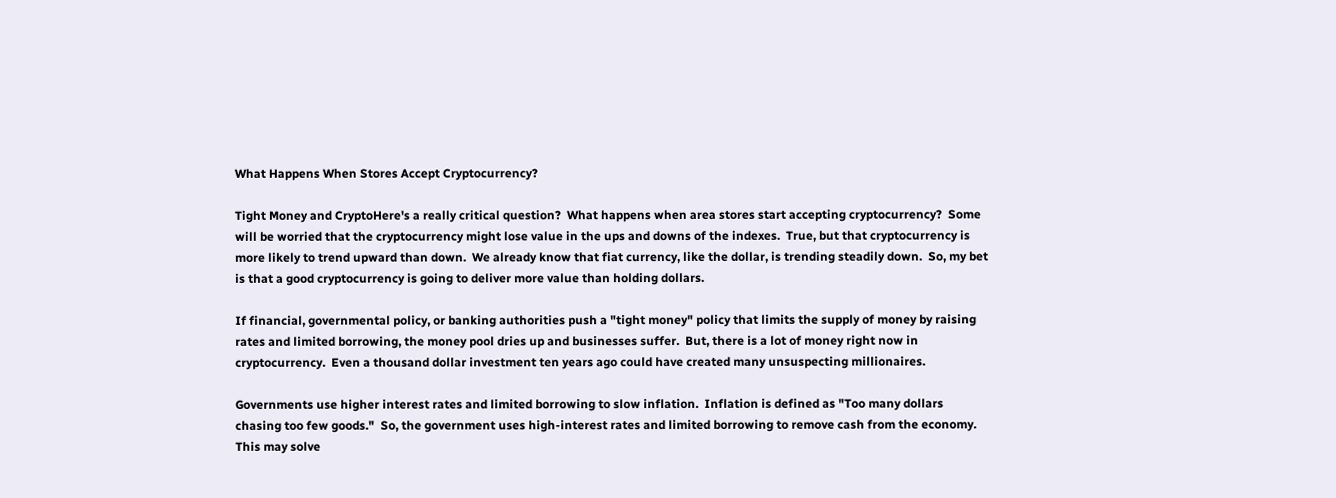What Happens When Stores Accept Cryptocurrency?

Tight Money and CryptoHere's a really critical question?  What happens when area stores start accepting cryptocurrency?  Some will be worried that the cryptocurrency might lose value in the ups and downs of the indexes.  True, but that cryptocurrency is more likely to trend upward than down.  We already know that fiat currency, like the dollar, is trending steadily down.  So, my bet is that a good cryptocurrency is going to deliver more value than holding dollars.

If financial, governmental policy, or banking authorities push a "tight money" policy that limits the supply of money by raising rates and limited borrowing, the money pool dries up and businesses suffer.  But, there is a lot of money right now in cryptocurrency.  Even a thousand dollar investment ten years ago could have created many unsuspecting millionaires.

Governments use higher interest rates and limited borrowing to slow inflation.  Inflation is defined as "Too many dollars chasing too few goods."  So, the government uses high-interest rates and limited borrowing to remove cash from the economy.  This may solve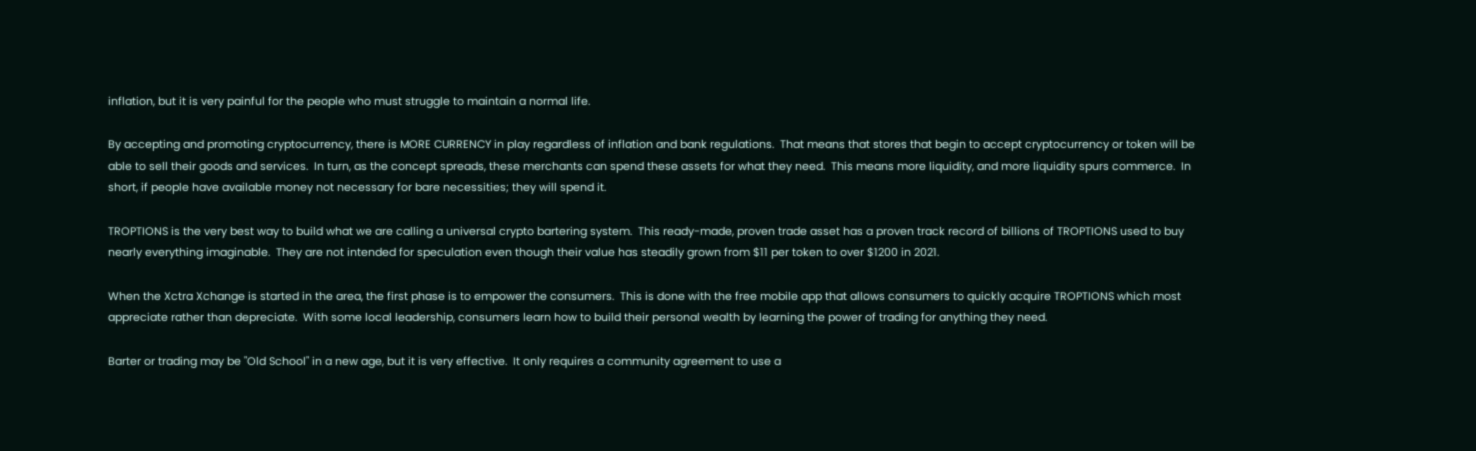inflation, but it is very painful for the people who must struggle to maintain a normal life.

By accepting and promoting cryptocurrency, there is MORE CURRENCY in play regardless of inflation and bank regulations.  That means that stores that begin to accept cryptocurrency or token will be able to sell their goods and services.  In turn, as the concept spreads, these merchants can spend these assets for what they need.  This means more liquidity, and more liquidity spurs commerce.  In short, if people have available money not necessary for bare necessities; they will spend it.

TROPTIONS is the very best way to build what we are calling a universal crypto bartering system.  This ready-made, proven trade asset has a proven track record of billions of TROPTIONS used to buy nearly everything imaginable.  They are not intended for speculation even though their value has steadily grown from $11 per token to over $1200 in 2021.

When the Xctra Xchange is started in the area, the first phase is to empower the consumers.  This is done with the free mobile app that allows consumers to quickly acquire TROPTIONS which most appreciate rather than depreciate.  With some local leadership, consumers learn how to build their personal wealth by learning the power of trading for anything they need.

Barter or trading may be "Old School" in a new age, but it is very effective.  It only requires a community agreement to use a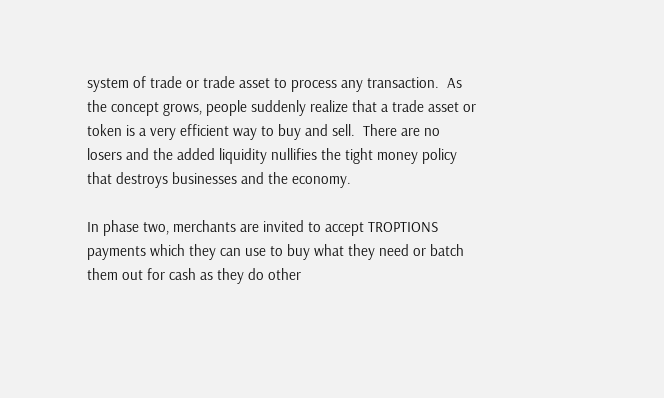system of trade or trade asset to process any transaction.  As the concept grows, people suddenly realize that a trade asset or token is a very efficient way to buy and sell.  There are no losers and the added liquidity nullifies the tight money policy that destroys businesses and the economy.

In phase two, merchants are invited to accept TROPTIONS payments which they can use to buy what they need or batch them out for cash as they do other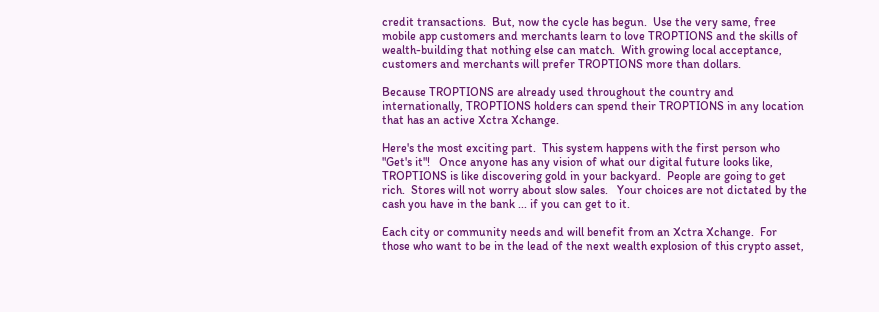credit transactions.  But, now the cycle has begun.  Use the very same, free mobile app customers and merchants learn to love TROPTIONS and the skills of wealth-building that nothing else can match.  With growing local acceptance, customers and merchants will prefer TROPTIONS more than dollars.

Because TROPTIONS are already used throughout the country and internationally, TROPTIONS holders can spend their TROPTIONS in any location that has an active Xctra Xchange.

Here's the most exciting part.  This system happens with the first person who "Get's it"!   Once anyone has any vision of what our digital future looks like, TROPTIONS is like discovering gold in your backyard.  People are going to get rich.  Stores will not worry about slow sales.   Your choices are not dictated by the cash you have in the bank ... if you can get to it.

Each city or community needs and will benefit from an Xctra Xchange.  For those who want to be in the lead of the next wealth explosion of this crypto asset,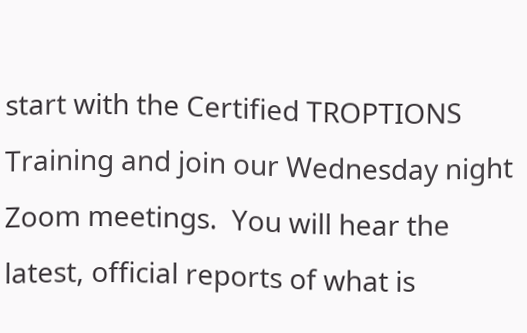start with the Certified TROPTIONS Training and join our Wednesday night Zoom meetings.  You will hear the latest, official reports of what is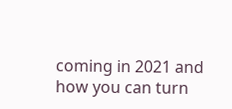coming in 2021 and how you can turn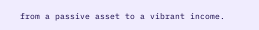from a passive asset to a vibrant income.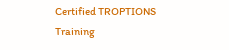Certified TROPTIONS Training